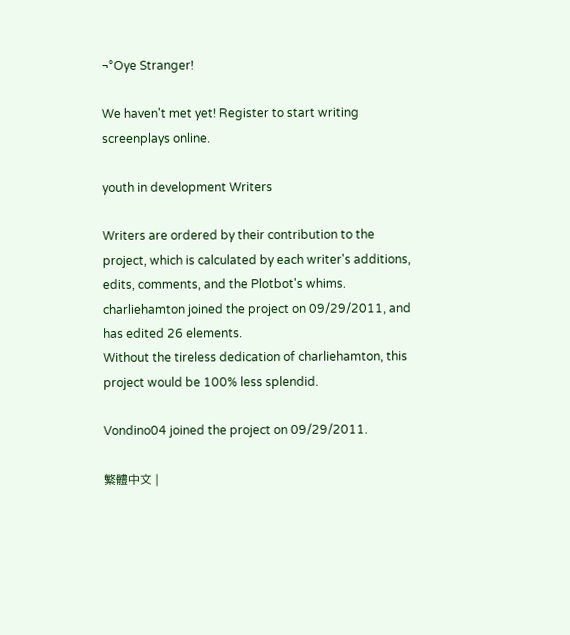¬°Oye Stranger!

We haven't met yet! Register to start writing screenplays online.

youth in development Writers

Writers are ordered by their contribution to the project, which is calculated by each writer's additions, edits, comments, and the Plotbot's whims.
charliehamton joined the project on 09/29/2011, and has edited 26 elements.
Without the tireless dedication of charliehamton, this project would be 100% less splendid.

Vondino04 joined the project on 09/29/2011.

繁體中文 |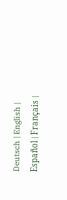Deutsch | English | Español | Français |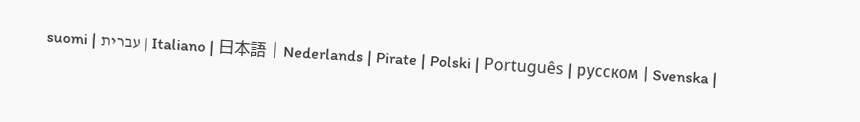suomi | עברית | Italiano | 日本語 | Nederlands | Pirate | Polski | Português | русском | Svenska |